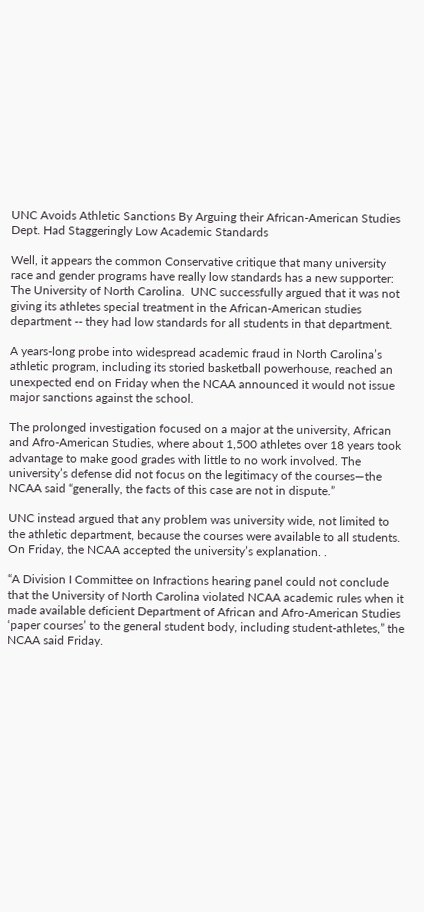UNC Avoids Athletic Sanctions By Arguing their African-American Studies Dept. Had Staggeringly Low Academic Standards

Well, it appears the common Conservative critique that many university race and gender programs have really low standards has a new supporter:  The University of North Carolina.  UNC successfully argued that it was not giving its athletes special treatment in the African-American studies department -- they had low standards for all students in that department.

A years-long probe into widespread academic fraud in North Carolina’s athletic program, including its storied basketball powerhouse, reached an unexpected end on Friday when the NCAA announced it would not issue major sanctions against the school.

The prolonged investigation focused on a major at the university, African and Afro-American Studies, where about 1,500 athletes over 18 years took advantage to make good grades with little to no work involved. The university’s defense did not focus on the legitimacy of the courses—the NCAA said “generally, the facts of this case are not in dispute.”

UNC instead argued that any problem was university wide, not limited to the athletic department, because the courses were available to all students. On Friday, the NCAA accepted the university’s explanation. .

“A Division I Committee on Infractions hearing panel could not conclude that the University of North Carolina violated NCAA academic rules when it made available deficient Department of African and Afro-American Studies ‘paper courses’ to the general student body, including student-athletes,” the NCAA said Friday.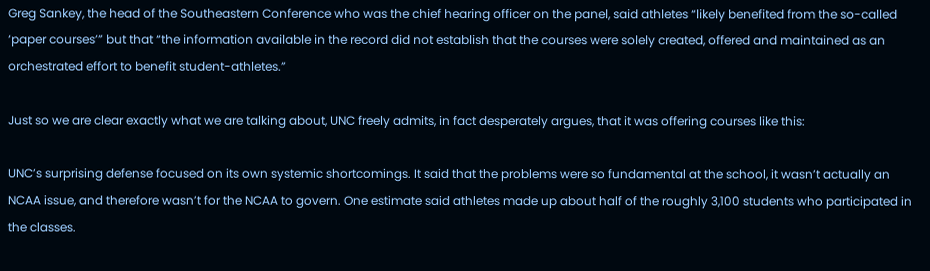Greg Sankey, the head of the Southeastern Conference who was the chief hearing officer on the panel, said athletes “likely benefited from the so-called ‘paper courses’” but that “the information available in the record did not establish that the courses were solely created, offered and maintained as an orchestrated effort to benefit student-athletes.”

Just so we are clear exactly what we are talking about, UNC freely admits, in fact desperately argues, that it was offering courses like this:

UNC’s surprising defense focused on its own systemic shortcomings. It said that the problems were so fundamental at the school, it wasn’t actually an NCAA issue, and therefore wasn’t for the NCAA to govern. One estimate said athletes made up about half of the roughly 3,100 students who participated in the classes.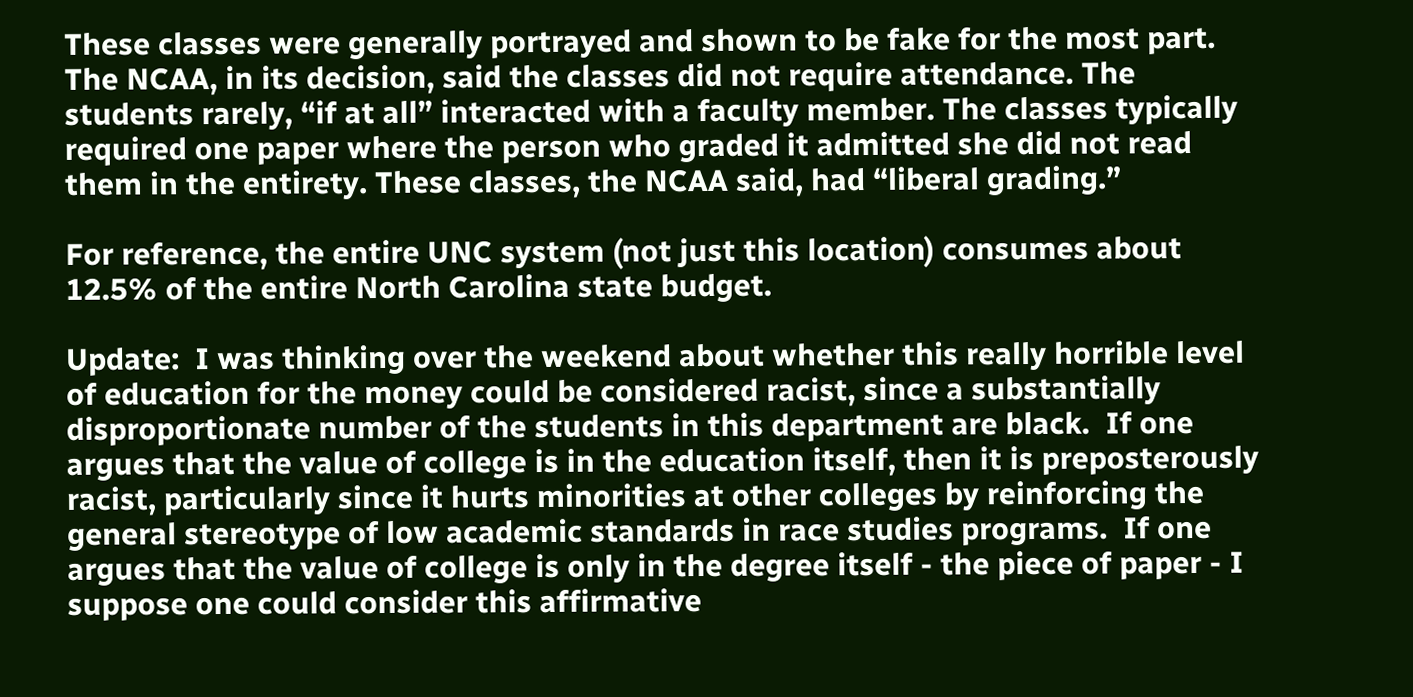These classes were generally portrayed and shown to be fake for the most part. The NCAA, in its decision, said the classes did not require attendance. The students rarely, “if at all” interacted with a faculty member. The classes typically required one paper where the person who graded it admitted she did not read them in the entirety. These classes, the NCAA said, had “liberal grading.”

For reference, the entire UNC system (not just this location) consumes about 12.5% of the entire North Carolina state budget.

Update:  I was thinking over the weekend about whether this really horrible level of education for the money could be considered racist, since a substantially disproportionate number of the students in this department are black.  If one argues that the value of college is in the education itself, then it is preposterously racist, particularly since it hurts minorities at other colleges by reinforcing the general stereotype of low academic standards in race studies programs.  If one argues that the value of college is only in the degree itself - the piece of paper - I suppose one could consider this affirmative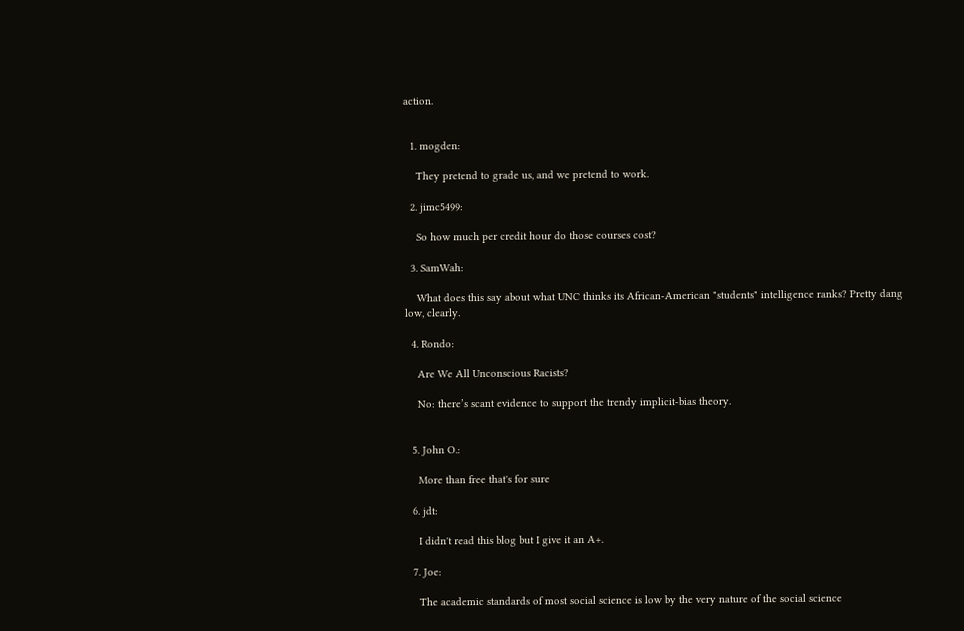action.


  1. mogden:

    They pretend to grade us, and we pretend to work.

  2. jimc5499:

    So how much per credit hour do those courses cost?

  3. SamWah:

    What does this say about what UNC thinks its African-American "students" intelligence ranks? Pretty dang low, clearly.

  4. Rondo:

    Are We All Unconscious Racists?

    No: there’s scant evidence to support the trendy implicit-bias theory.


  5. John O.:

    More than free that's for sure

  6. jdt:

    I didn't read this blog but I give it an A+.

  7. Joe:

    The academic standards of most social science is low by the very nature of the social science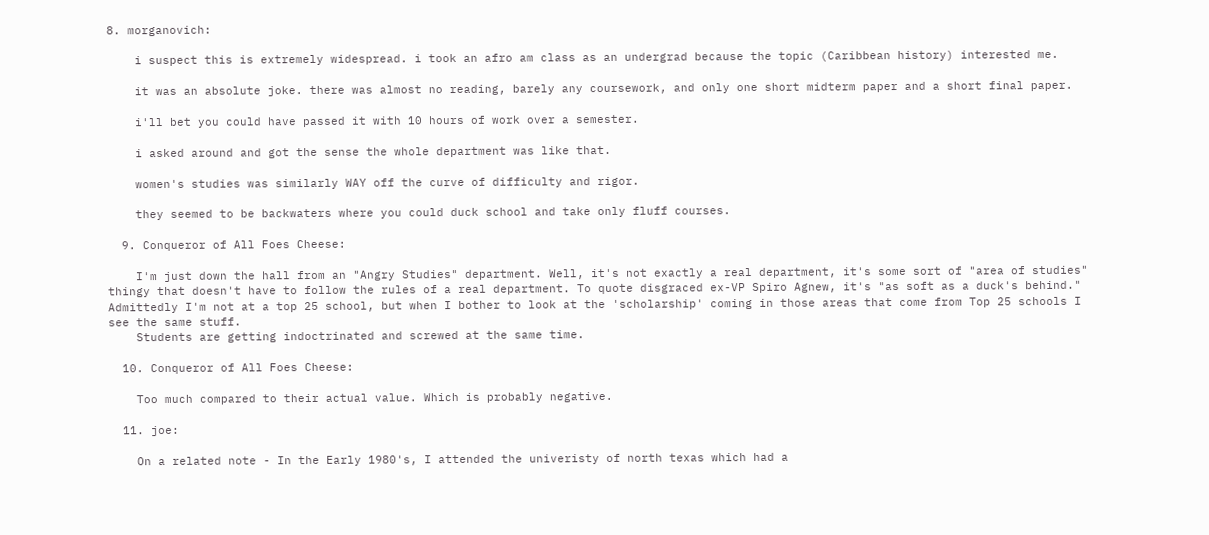8. morganovich:

    i suspect this is extremely widespread. i took an afro am class as an undergrad because the topic (Caribbean history) interested me.

    it was an absolute joke. there was almost no reading, barely any coursework, and only one short midterm paper and a short final paper.

    i'll bet you could have passed it with 10 hours of work over a semester.

    i asked around and got the sense the whole department was like that.

    women's studies was similarly WAY off the curve of difficulty and rigor.

    they seemed to be backwaters where you could duck school and take only fluff courses.

  9. Conqueror of All Foes Cheese:

    I'm just down the hall from an "Angry Studies" department. Well, it's not exactly a real department, it's some sort of "area of studies" thingy that doesn't have to follow the rules of a real department. To quote disgraced ex-VP Spiro Agnew, it's "as soft as a duck's behind." Admittedly I'm not at a top 25 school, but when I bother to look at the 'scholarship' coming in those areas that come from Top 25 schools I see the same stuff.
    Students are getting indoctrinated and screwed at the same time.

  10. Conqueror of All Foes Cheese:

    Too much compared to their actual value. Which is probably negative.

  11. joe:

    On a related note - In the Early 1980's, I attended the univeristy of north texas which had a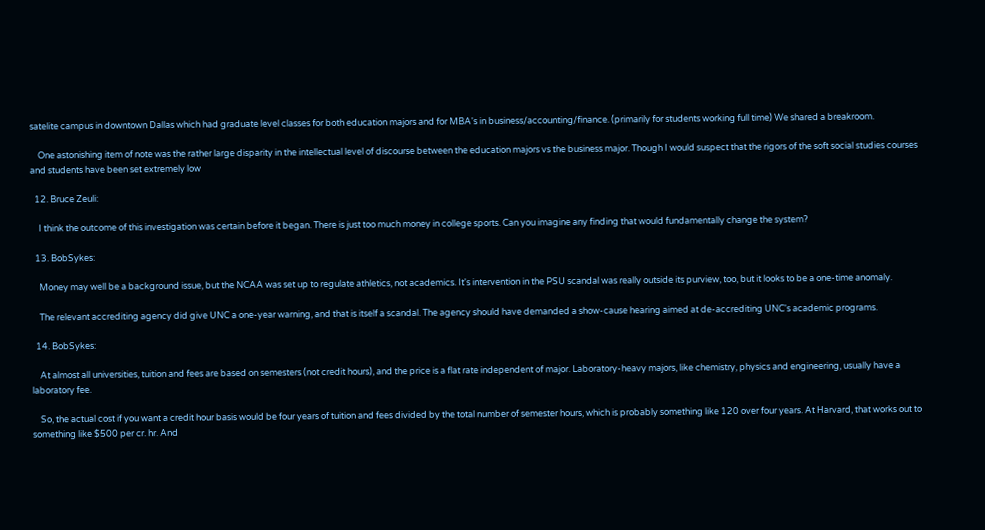satelite campus in downtown Dallas which had graduate level classes for both education majors and for MBA's in business/accounting/finance. (primarily for students working full time) We shared a breakroom.

    One astonishing item of note was the rather large disparity in the intellectual level of discourse between the education majors vs the business major. Though I would suspect that the rigors of the soft social studies courses and students have been set extremely low

  12. Bruce Zeuli:

    I think the outcome of this investigation was certain before it began. There is just too much money in college sports. Can you imagine any finding that would fundamentally change the system?

  13. BobSykes:

    Money may well be a background issue, but the NCAA was set up to regulate athletics, not academics. It's intervention in the PSU scandal was really outside its purview, too, but it looks to be a one-time anomaly.

    The relevant accrediting agency did give UNC a one-year warning, and that is itself a scandal. The agency should have demanded a show-cause hearing aimed at de-accrediting UNC's academic programs.

  14. BobSykes:

    At almost all universities, tuition and fees are based on semesters (not credit hours), and the price is a flat rate independent of major. Laboratory-heavy majors, like chemistry, physics and engineering, usually have a laboratory fee.

    So, the actual cost if you want a credit hour basis would be four years of tuition and fees divided by the total number of semester hours, which is probably something like 120 over four years. At Harvard, that works out to something like $500 per cr. hr. And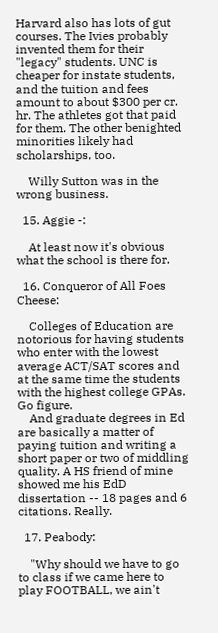Harvard also has lots of gut courses. The Ivies probably invented them for their "legacy" students. UNC is cheaper for instate students, and the tuition and fees amount to about $300 per cr. hr. The athletes got that paid for them. The other benighted minorities likely had scholarships, too.

    Willy Sutton was in the wrong business.

  15. Aggie -:

    At least now it's obvious what the school is there for.

  16. Conqueror of All Foes Cheese:

    Colleges of Education are notorious for having students who enter with the lowest average ACT/SAT scores and at the same time the students with the highest college GPAs. Go figure.
    And graduate degrees in Ed are basically a matter of paying tuition and writing a short paper or two of middling quality. A HS friend of mine showed me his EdD dissertation -- 18 pages and 6 citations. Really.

  17. Peabody:

    "Why should we have to go to class if we came here to play FOOTBALL, we ain't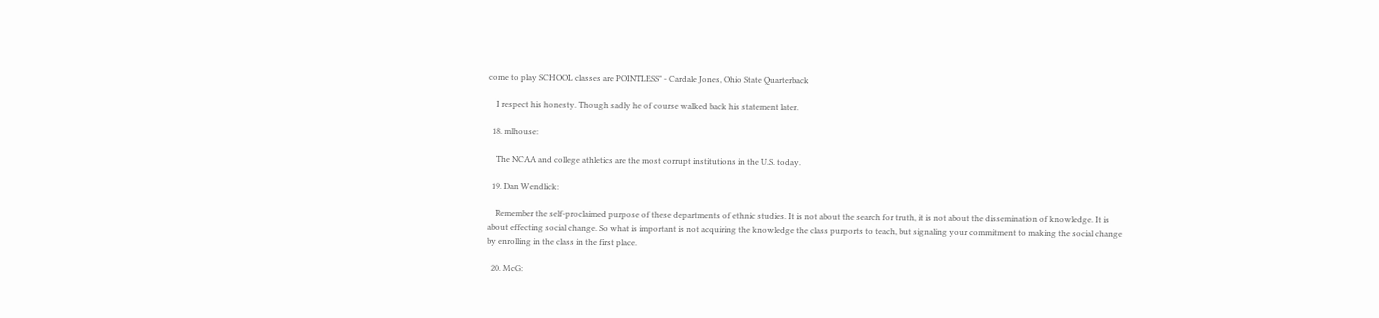come to play SCHOOL classes are POINTLESS" - Cardale Jones, Ohio State Quarterback

    I respect his honesty. Though sadly he of course walked back his statement later.

  18. mlhouse:

    The NCAA and college athletics are the most corrupt institutions in the U.S. today.

  19. Dan Wendlick:

    Remember the self-proclaimed purpose of these departments of ethnic studies. It is not about the search for truth, it is not about the dissemination of knowledge. It is about effecting social change. So what is important is not acquiring the knowledge the class purports to teach, but signaling your commitment to making the social change by enrolling in the class in the first place.

  20. McG: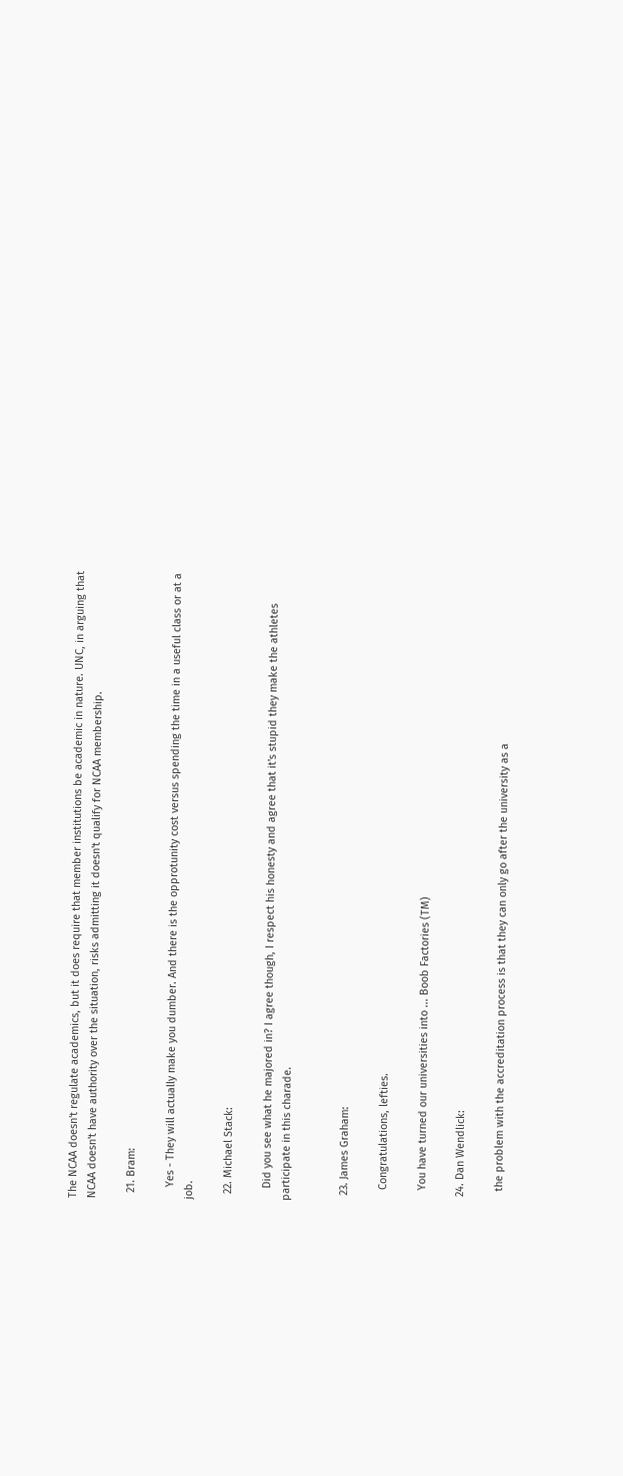The NCAA doesn't regulate academics, but it does require that member institutions be academic in nature. UNC, in arguing that NCAA doesn't have authority over the situation, risks admitting it doesn't qualify for NCAA membership.

  21. Bram:

    Yes - They will actually make you dumber. And there is the opprotunity cost versus spending the time in a useful class or at a job.

  22. Michael Stack:

    Did you see what he majored in? I agree though, I respect his honesty and agree that it's stupid they make the athletes participate in this charade.


  23. James Graham:

    Congratulations, lefties.

    You have turned our universities into ... Boob Factories (TM)

  24. Dan Wendlick:

    the problem with the accreditation process is that they can only go after the university as a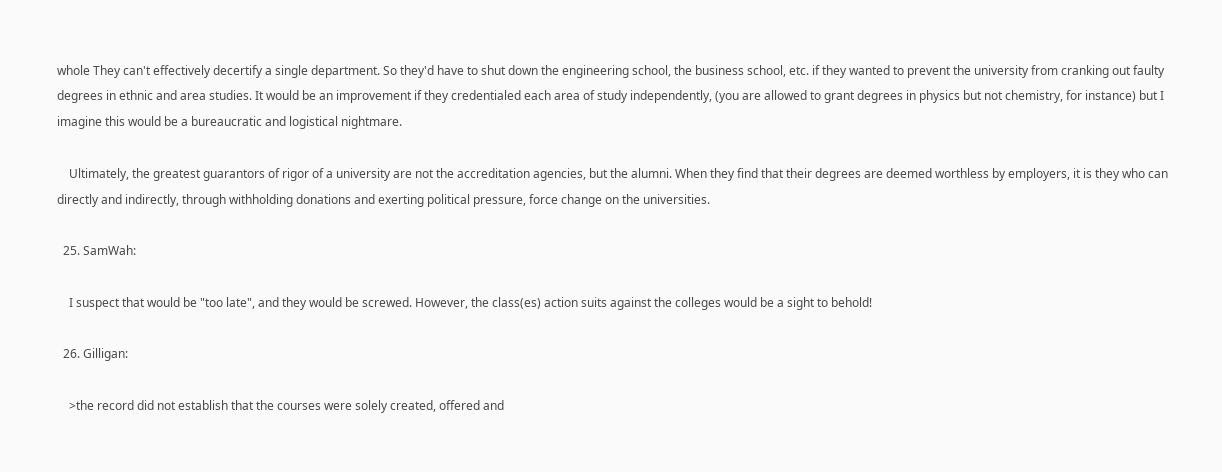whole They can't effectively decertify a single department. So they'd have to shut down the engineering school, the business school, etc. if they wanted to prevent the university from cranking out faulty degrees in ethnic and area studies. It would be an improvement if they credentialed each area of study independently, (you are allowed to grant degrees in physics but not chemistry, for instance) but I imagine this would be a bureaucratic and logistical nightmare.

    Ultimately, the greatest guarantors of rigor of a university are not the accreditation agencies, but the alumni. When they find that their degrees are deemed worthless by employers, it is they who can directly and indirectly, through withholding donations and exerting political pressure, force change on the universities.

  25. SamWah:

    I suspect that would be "too late", and they would be screwed. However, the class(es) action suits against the colleges would be a sight to behold!

  26. Gilligan:

    >the record did not establish that the courses were solely created, offered and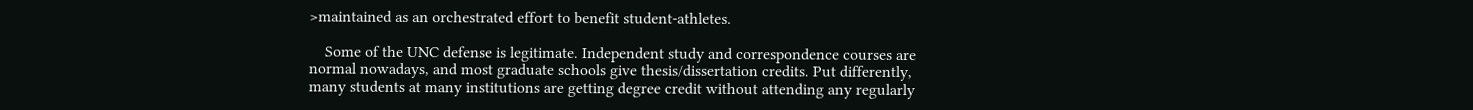>maintained as an orchestrated effort to benefit student-athletes.

    Some of the UNC defense is legitimate. Independent study and correspondence courses are normal nowadays, and most graduate schools give thesis/dissertation credits. Put differently, many students at many institutions are getting degree credit without attending any regularly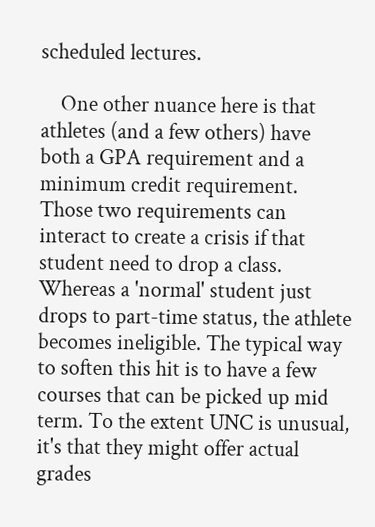scheduled lectures.

    One other nuance here is that athletes (and a few others) have both a GPA requirement and a minimum credit requirement. Those two requirements can interact to create a crisis if that student need to drop a class. Whereas a 'normal' student just drops to part-time status, the athlete becomes ineligible. The typical way to soften this hit is to have a few courses that can be picked up mid term. To the extent UNC is unusual, it's that they might offer actual grades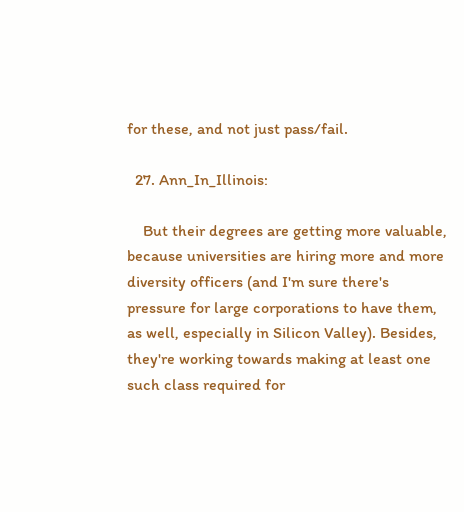for these, and not just pass/fail.

  27. Ann_In_Illinois:

    But their degrees are getting more valuable, because universities are hiring more and more diversity officers (and I'm sure there's pressure for large corporations to have them, as well, especially in Silicon Valley). Besides, they're working towards making at least one such class required for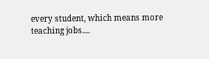every student, which means more teaching jobs....